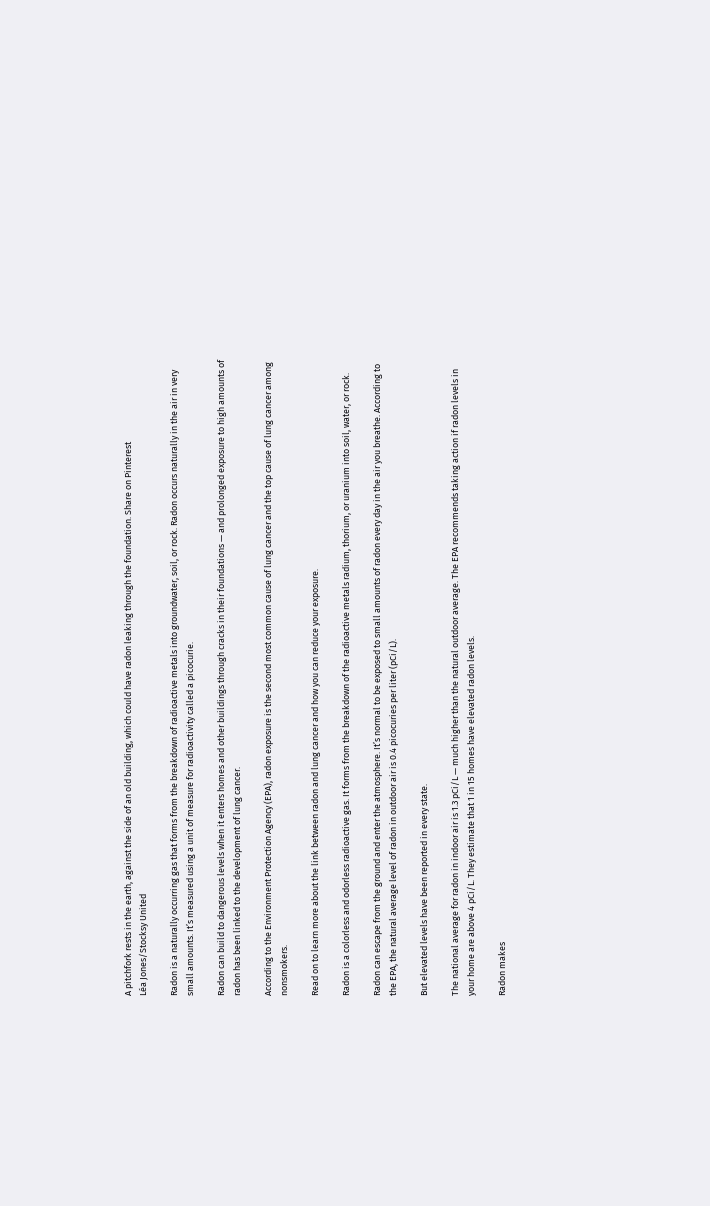A pitchfork rests in the earth, against the side of an old building, which could have radon leaking through the foundation. Share on Pinterest
Léa Jones/Stocksy United

Radon is a naturally occurring gas that forms from the breakdown of radioactive metals into groundwater, soil, or rock. Radon occurs naturally in the air in very small amounts. It’s measured using a unit of measure for radioactivity called a picocurie.

Radon can build to dangerous levels when it enters homes and other buildings through cracks in their foundations — and prolonged exposure to high amounts of radon has been linked to the development of lung cancer.

According to the Environment Protection Agency (EPA), radon exposure is the second most common cause of lung cancer and the top cause of lung cancer among nonsmokers.

Read on to learn more about the link between radon and lung cancer and how you can reduce your exposure.

Radon is a colorless and odorless radioactive gas. It forms from the breakdown of the radioactive metals radium, thorium, or uranium into soil, water, or rock.

Radon can escape from the ground and enter the atmosphere. It’s normal to be exposed to small amounts of radon every day in the air you breathe. According to the EPA, the natural average level of radon in outdoor air is 0.4 picocuries per liter (pCi/L).

But elevated levels have been reported in every state.

The national average for radon in indoor air is 1.3 pCi/L — much higher than the natural outdoor average. The EPA recommends taking action if radon levels in your home are above 4 pCi/L. They estimate that 1 in 15 homes have elevated radon levels.

Radon makes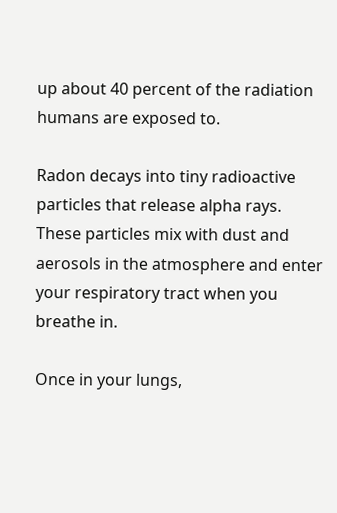up about 40 percent of the radiation humans are exposed to.

Radon decays into tiny radioactive particles that release alpha rays. These particles mix with dust and aerosols in the atmosphere and enter your respiratory tract when you breathe in.

Once in your lungs,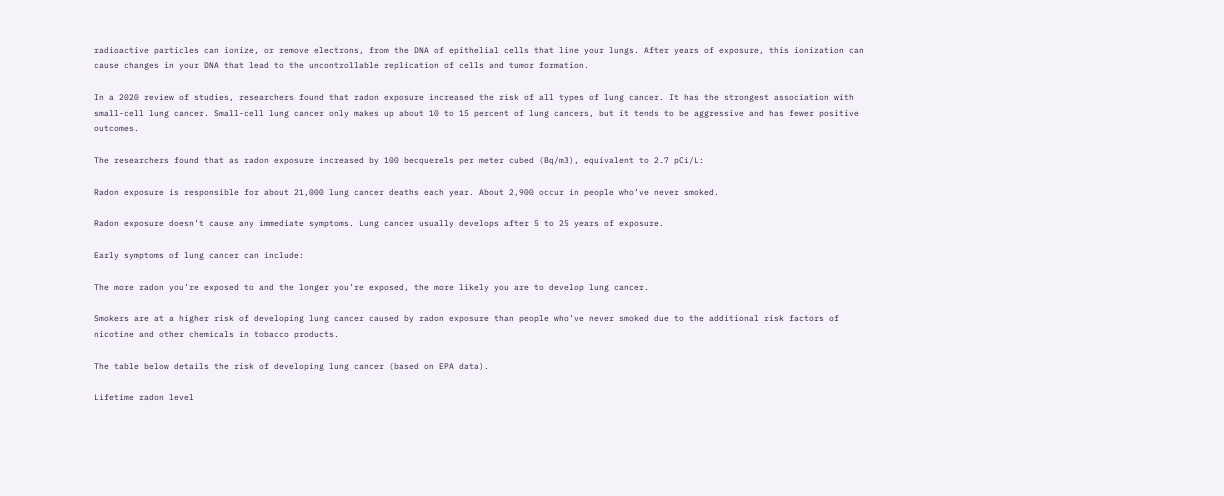radioactive particles can ionize, or remove electrons, from the DNA of epithelial cells that line your lungs. After years of exposure, this ionization can cause changes in your DNA that lead to the uncontrollable replication of cells and tumor formation.

In a 2020 review of studies, researchers found that radon exposure increased the risk of all types of lung cancer. It has the strongest association with small-cell lung cancer. Small-cell lung cancer only makes up about 10 to 15 percent of lung cancers, but it tends to be aggressive and has fewer positive outcomes.

The researchers found that as radon exposure increased by 100 becquerels per meter cubed (Bq/m3), equivalent to 2.7 pCi/L:

Radon exposure is responsible for about 21,000 lung cancer deaths each year. About 2,900 occur in people who’ve never smoked.

Radon exposure doesn’t cause any immediate symptoms. Lung cancer usually develops after 5 to 25 years of exposure.

Early symptoms of lung cancer can include:

The more radon you’re exposed to and the longer you’re exposed, the more likely you are to develop lung cancer.

Smokers are at a higher risk of developing lung cancer caused by radon exposure than people who’ve never smoked due to the additional risk factors of nicotine and other chemicals in tobacco products.

The table below details the risk of developing lung cancer (based on EPA data).

Lifetime radon level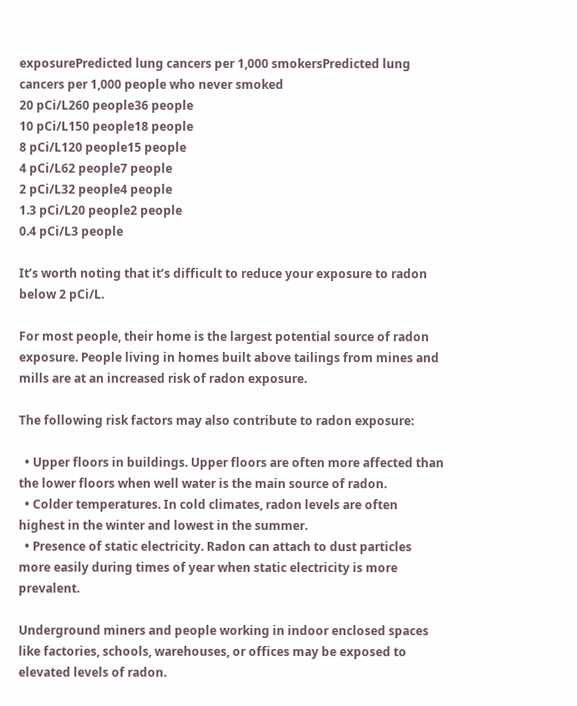exposurePredicted lung cancers per 1,000 smokersPredicted lung cancers per 1,000 people who never smoked
20 pCi/L260 people36 people
10 pCi/L150 people18 people
8 pCi/L120 people15 people
4 pCi/L62 people7 people
2 pCi/L32 people4 people
1.3 pCi/L20 people2 people
0.4 pCi/L3 people

It’s worth noting that it’s difficult to reduce your exposure to radon below 2 pCi/L.

For most people, their home is the largest potential source of radon exposure. People living in homes built above tailings from mines and mills are at an increased risk of radon exposure.

The following risk factors may also contribute to radon exposure:

  • Upper floors in buildings. Upper floors are often more affected than the lower floors when well water is the main source of radon.
  • Colder temperatures. In cold climates, radon levels are often highest in the winter and lowest in the summer.
  • Presence of static electricity. Radon can attach to dust particles more easily during times of year when static electricity is more prevalent.

Underground miners and people working in indoor enclosed spaces like factories, schools, warehouses, or offices may be exposed to elevated levels of radon.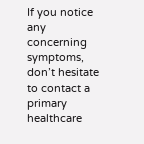If you notice any concerning symptoms, don’t hesitate to contact a primary healthcare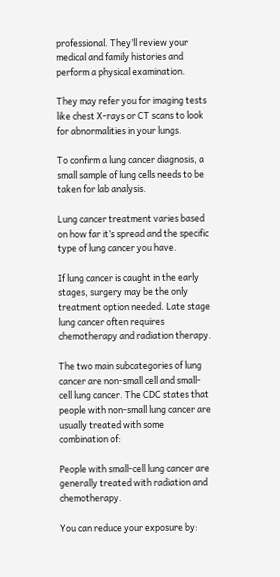professional. They’ll review your medical and family histories and perform a physical examination.

They may refer you for imaging tests like chest X-rays or CT scans to look for abnormalities in your lungs.

To confirm a lung cancer diagnosis, a small sample of lung cells needs to be taken for lab analysis.

Lung cancer treatment varies based on how far it’s spread and the specific type of lung cancer you have.

If lung cancer is caught in the early stages, surgery may be the only treatment option needed. Late stage lung cancer often requires chemotherapy and radiation therapy.

The two main subcategories of lung cancer are non-small cell and small-cell lung cancer. The CDC states that people with non-small lung cancer are usually treated with some combination of:

People with small-cell lung cancer are generally treated with radiation and chemotherapy.

You can reduce your exposure by: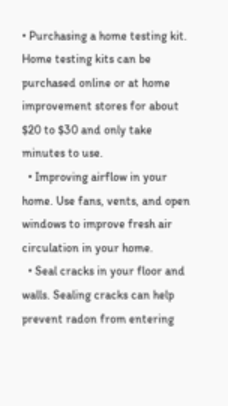• Purchasing a home testing kit. Home testing kits can be purchased online or at home improvement stores for about $20 to $30 and only take minutes to use.
  • Improving airflow in your home. Use fans, vents, and open windows to improve fresh air circulation in your home.
  • Seal cracks in your floor and walls. Sealing cracks can help prevent radon from entering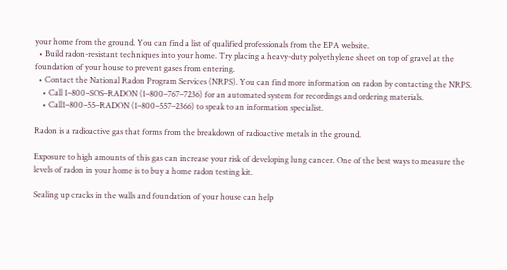your home from the ground. You can find a list of qualified professionals from the EPA website.
  • Build radon-resistant techniques into your home. Try placing a heavy-duty polyethylene sheet on top of gravel at the foundation of your house to prevent gases from entering.
  • Contact the National Radon Program Services (NRPS). You can find more information on radon by contacting the NRPS.
    • Call 1–800–SOS–RADON (1–800–767–7236) for an automated system for recordings and ordering materials.
    • Call1–800–55–RADON (1–800–557–2366) to speak to an information specialist.

Radon is a radioactive gas that forms from the breakdown of radioactive metals in the ground.

Exposure to high amounts of this gas can increase your risk of developing lung cancer. One of the best ways to measure the levels of radon in your home is to buy a home radon testing kit.

Sealing up cracks in the walls and foundation of your house can help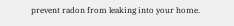prevent radon from leaking into your home.